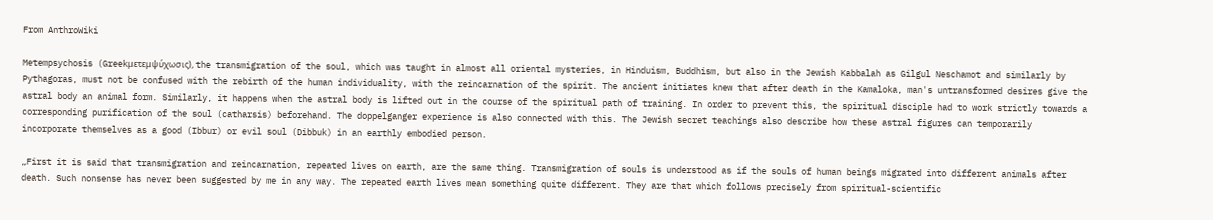From AnthroWiki

Metempsychosis (Greekμετεμψύχωσις), the transmigration of the soul, which was taught in almost all oriental mysteries, in Hinduism, Buddhism, but also in the Jewish Kabbalah as Gilgul Neschamot and similarly by Pythagoras, must not be confused with the rebirth of the human individuality, with the reincarnation of the spirit. The ancient initiates knew that after death in the Kamaloka, man's untransformed desires give the astral body an animal form. Similarly, it happens when the astral body is lifted out in the course of the spiritual path of training. In order to prevent this, the spiritual disciple had to work strictly towards a corresponding purification of the soul (catharsis) beforehand. The doppelganger experience is also connected with this. The Jewish secret teachings also describe how these astral figures can temporarily incorporate themselves as a good (Ibbur) or evil soul (Dibbuk) in an earthly embodied person.

„First it is said that transmigration and reincarnation, repeated lives on earth, are the same thing. Transmigration of souls is understood as if the souls of human beings migrated into different animals after death. Such nonsense has never been suggested by me in any way. The repeated earth lives mean something quite different. They are that which follows precisely from spiritual-scientific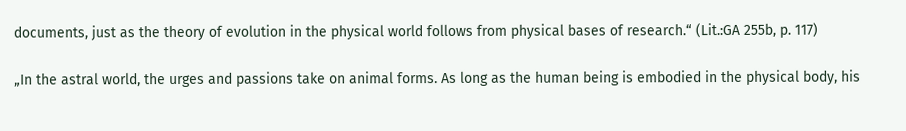documents, just as the theory of evolution in the physical world follows from physical bases of research.“ (Lit.:GA 255b, p. 117)

„In the astral world, the urges and passions take on animal forms. As long as the human being is embodied in the physical body, his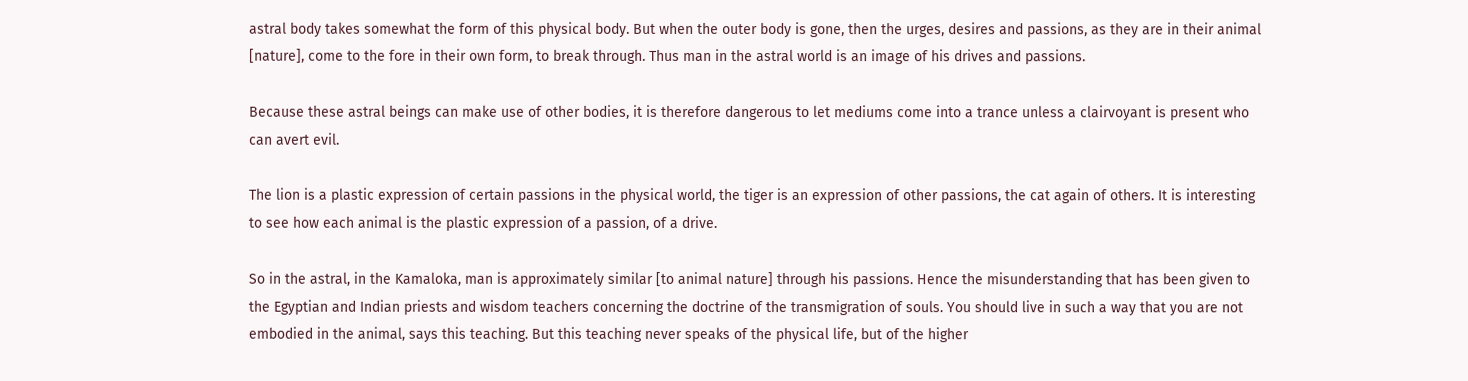astral body takes somewhat the form of this physical body. But when the outer body is gone, then the urges, desires and passions, as they are in their animal [nature], come to the fore in their own form, to break through. Thus man in the astral world is an image of his drives and passions.

Because these astral beings can make use of other bodies, it is therefore dangerous to let mediums come into a trance unless a clairvoyant is present who can avert evil.

The lion is a plastic expression of certain passions in the physical world, the tiger is an expression of other passions, the cat again of others. It is interesting to see how each animal is the plastic expression of a passion, of a drive.

So in the astral, in the Kamaloka, man is approximately similar [to animal nature] through his passions. Hence the misunderstanding that has been given to the Egyptian and Indian priests and wisdom teachers concerning the doctrine of the transmigration of souls. You should live in such a way that you are not embodied in the animal, says this teaching. But this teaching never speaks of the physical life, but of the higher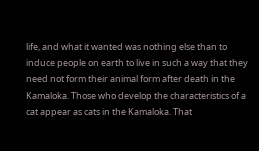life, and what it wanted was nothing else than to induce people on earth to live in such a way that they need not form their animal form after death in the Kamaloka. Those who develop the characteristics of a cat appear as cats in the Kamaloka. That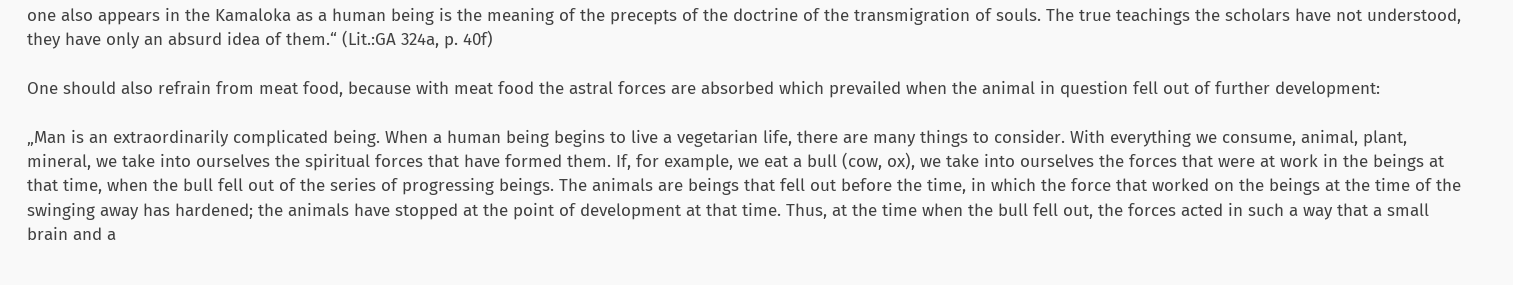one also appears in the Kamaloka as a human being is the meaning of the precepts of the doctrine of the transmigration of souls. The true teachings the scholars have not understood, they have only an absurd idea of them.“ (Lit.:GA 324a, p. 40f)

One should also refrain from meat food, because with meat food the astral forces are absorbed which prevailed when the animal in question fell out of further development:

„Man is an extraordinarily complicated being. When a human being begins to live a vegetarian life, there are many things to consider. With everything we consume, animal, plant, mineral, we take into ourselves the spiritual forces that have formed them. If, for example, we eat a bull (cow, ox), we take into ourselves the forces that were at work in the beings at that time, when the bull fell out of the series of progressing beings. The animals are beings that fell out before the time, in which the force that worked on the beings at the time of the swinging away has hardened; the animals have stopped at the point of development at that time. Thus, at the time when the bull fell out, the forces acted in such a way that a small brain and a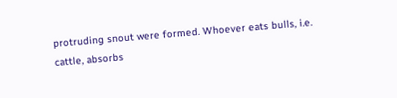protruding snout were formed. Whoever eats bulls, i.e. cattle, absorbs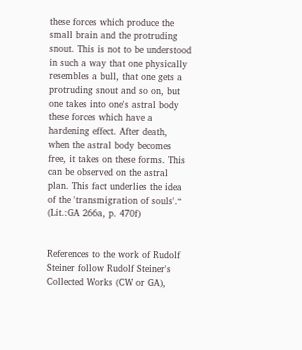these forces which produce the small brain and the protruding snout. This is not to be understood in such a way that one physically resembles a bull, that one gets a protruding snout and so on, but one takes into one's astral body these forces which have a hardening effect. After death, when the astral body becomes free, it takes on these forms. This can be observed on the astral plan. This fact underlies the idea of the 'transmigration of souls'.“ (Lit.:GA 266a, p. 470f)


References to the work of Rudolf Steiner follow Rudolf Steiner's Collected Works (CW or GA),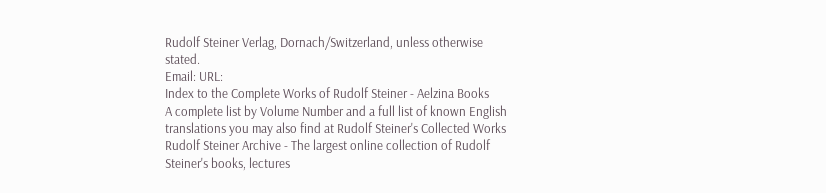Rudolf Steiner Verlag, Dornach/Switzerland, unless otherwise stated.
Email: URL:
Index to the Complete Works of Rudolf Steiner - Aelzina Books
A complete list by Volume Number and a full list of known English translations you may also find at Rudolf Steiner's Collected Works
Rudolf Steiner Archive - The largest online collection of Rudolf Steiner's books, lectures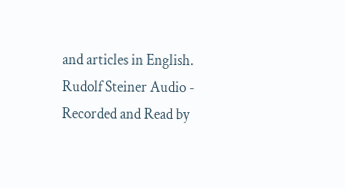and articles in English.
Rudolf Steiner Audio - Recorded and Read by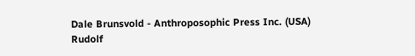Dale Brunsvold - Anthroposophic Press Inc. (USA)
Rudolf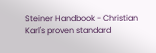Steiner Handbook - Christian Karl's proven standard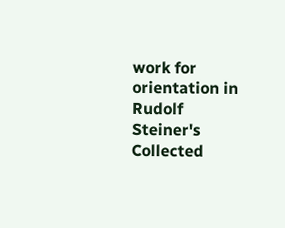work for orientation in Rudolf Steiner's Collected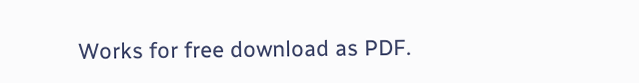Works for free download as PDF.